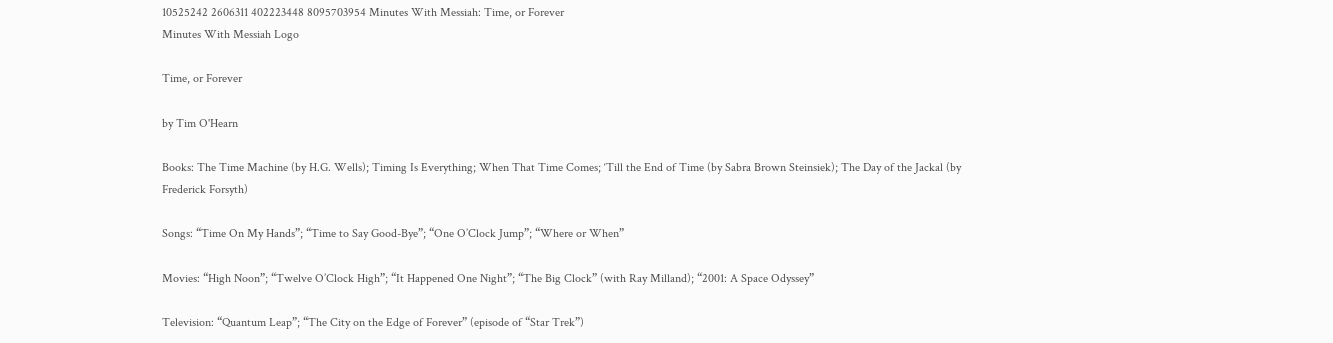10525242 2606311 402223448 8095703954 Minutes With Messiah: Time, or Forever
Minutes With Messiah Logo

Time, or Forever

by Tim O'Hearn

Books: The Time Machine (by H.G. Wells); Timing Is Everything; When That Time Comes; ‘Till the End of Time (by Sabra Brown Steinsiek); The Day of the Jackal (by Frederick Forsyth)

Songs: “Time On My Hands”; “Time to Say Good-Bye”; “One O’Clock Jump”; “Where or When”

Movies: “High Noon”; “Twelve O’Clock High”; “It Happened One Night”; “The Big Clock” (with Ray Milland); “2001: A Space Odyssey”

Television: “Quantum Leap”; “The City on the Edge of Forever” (episode of “Star Trek”)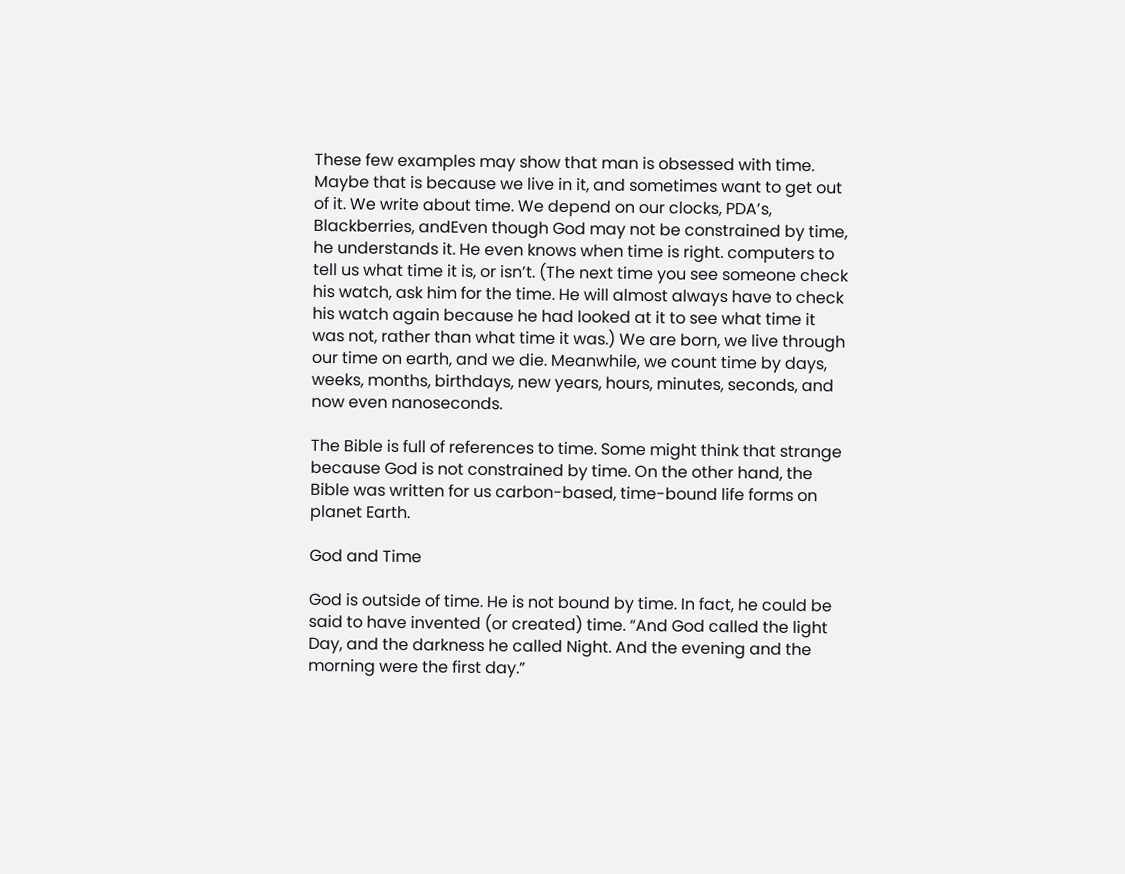These few examples may show that man is obsessed with time. Maybe that is because we live in it, and sometimes want to get out of it. We write about time. We depend on our clocks, PDA’s, Blackberries, andEven though God may not be constrained by time, he understands it. He even knows when time is right. computers to tell us what time it is, or isn’t. (The next time you see someone check his watch, ask him for the time. He will almost always have to check his watch again because he had looked at it to see what time it was not, rather than what time it was.) We are born, we live through our time on earth, and we die. Meanwhile, we count time by days, weeks, months, birthdays, new years, hours, minutes, seconds, and now even nanoseconds.

The Bible is full of references to time. Some might think that strange because God is not constrained by time. On the other hand, the Bible was written for us carbon-based, time-bound life forms on planet Earth.

God and Time

God is outside of time. He is not bound by time. In fact, he could be said to have invented (or created) time. “And God called the light Day, and the darkness he called Night. And the evening and the morning were the first day.”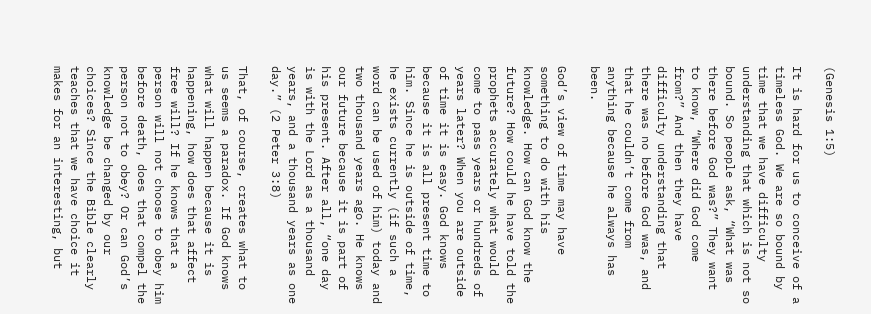(Genesis 1:5)

It is hard for us to conceive of a timeless God. We are so bound by time that we have difficulty understanding that which is not so bound. So people ask, “What was there before God was?” They want to know, “Where did God come from?” And then they have difficulty understanding that there was no before God was, and that he couldn’t come from anything because he always has been.

God’s view of time may have something to do with his knowledge. How can God know the future? How could he have told the prophets accurately what would come to pass years or hundreds of years later? When you are outside of time it is easy. God knows because it is all present time to him. Since he is outside of time, he exists currently (if such a word can be used of him) today and two thousand years ago. He knows our future because it is part of his present. After all, “one day is with the Lord as a thousand years, and a thousand years as one day.” (2 Peter 3:8)

That, of course, creates what to us seems a paradox. If God knows what will happen because it is happening, how does that affect free will? If he knows that a person will not choose to obey him before death, does that compel the person not to obey? Or can God’s knowledge be changed by our choices? Since the Bible clearly teaches that we have choice it makes for an interesting, but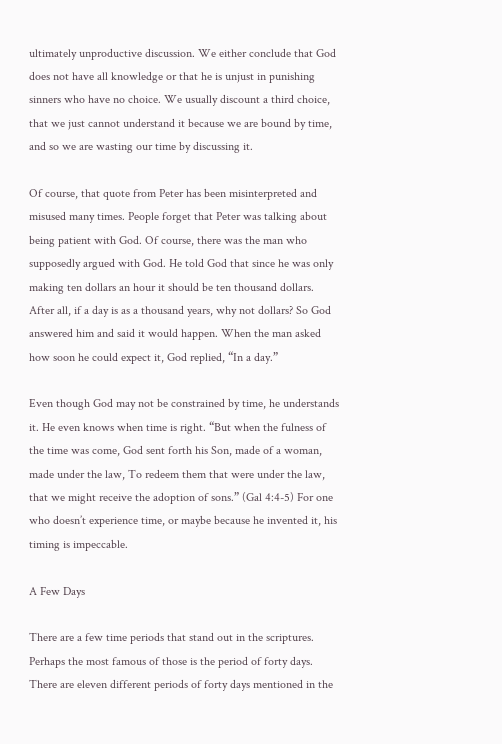ultimately unproductive discussion. We either conclude that God does not have all knowledge or that he is unjust in punishing sinners who have no choice. We usually discount a third choice, that we just cannot understand it because we are bound by time, and so we are wasting our time by discussing it.

Of course, that quote from Peter has been misinterpreted and misused many times. People forget that Peter was talking about being patient with God. Of course, there was the man who supposedly argued with God. He told God that since he was only making ten dollars an hour it should be ten thousand dollars. After all, if a day is as a thousand years, why not dollars? So God answered him and said it would happen. When the man asked how soon he could expect it, God replied, “In a day.”

Even though God may not be constrained by time, he understands it. He even knows when time is right. “But when the fulness of the time was come, God sent forth his Son, made of a woman, made under the law, To redeem them that were under the law, that we might receive the adoption of sons.” (Gal 4:4-5) For one who doesn’t experience time, or maybe because he invented it, his timing is impeccable.

A Few Days

There are a few time periods that stand out in the scriptures. Perhaps the most famous of those is the period of forty days. There are eleven different periods of forty days mentioned in the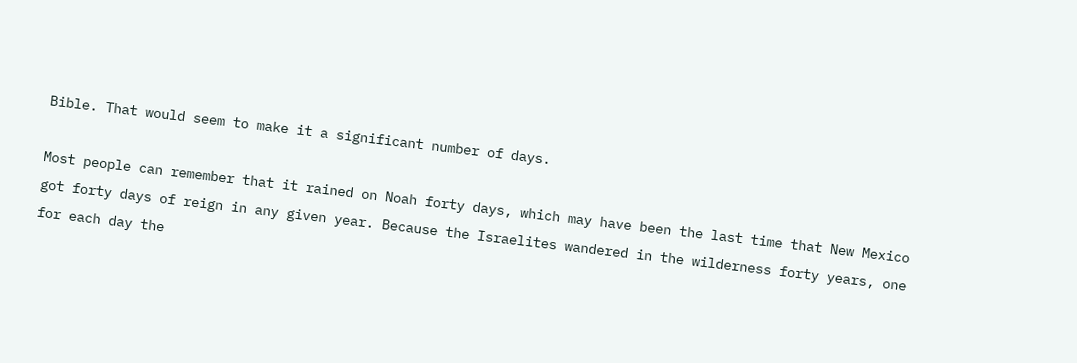Bible. That would seem to make it a significant number of days.

Most people can remember that it rained on Noah forty days, which may have been the last time that New Mexico got forty days of reign in any given year. Because the Israelites wandered in the wilderness forty years, one for each day the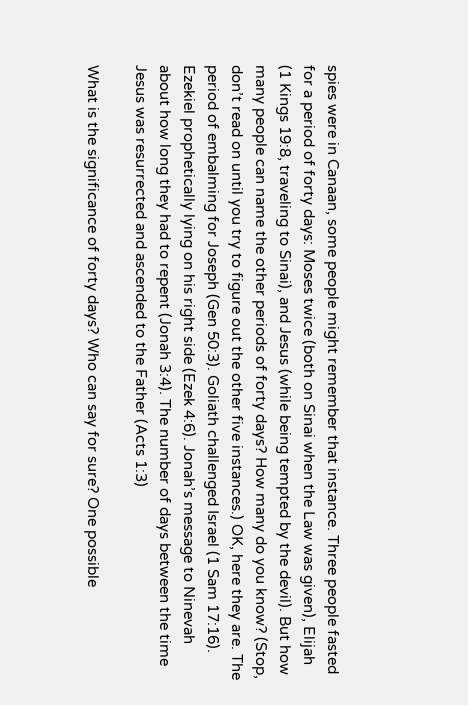spies were in Canaan, some people might remember that instance. Three people fasted for a period of forty days: Moses twice (both on Sinai when the Law was given), Elijah (1 Kings 19:8, traveling to Sinai), and Jesus (while being tempted by the devil). But how many people can name the other periods of forty days? How many do you know? (Stop, don’t read on until you try to figure out the other five instances.) OK, here they are. The period of embalming for Joseph (Gen 50:3). Goliath challenged Israel (1 Sam 17:16). Ezekiel prophetically lying on his right side (Ezek 4:6). Jonah’s message to Ninevah about how long they had to repent (Jonah 3:4). The number of days between the time Jesus was resurrected and ascended to the Father (Acts 1:3)

What is the significance of forty days? Who can say for sure? One possible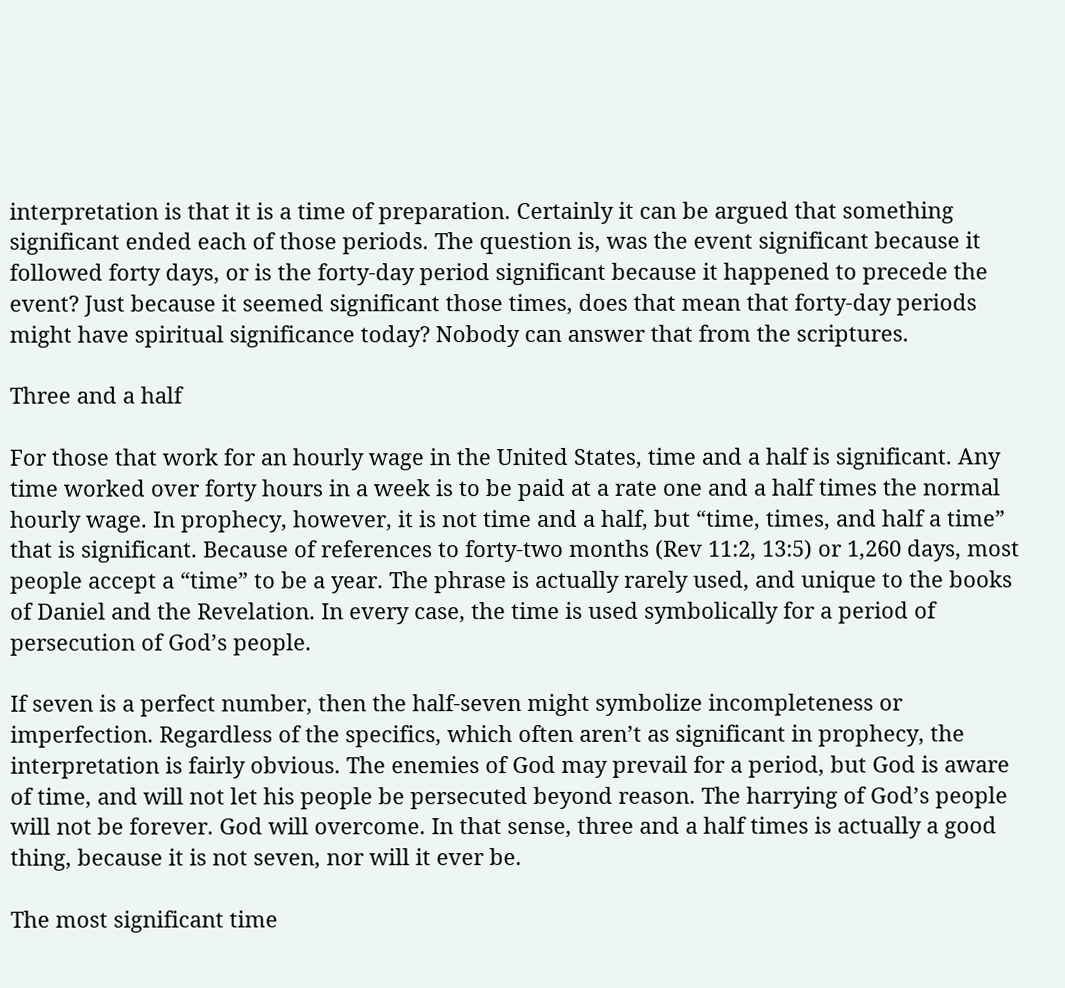interpretation is that it is a time of preparation. Certainly it can be argued that something significant ended each of those periods. The question is, was the event significant because it followed forty days, or is the forty-day period significant because it happened to precede the event? Just because it seemed significant those times, does that mean that forty-day periods might have spiritual significance today? Nobody can answer that from the scriptures.

Three and a half

For those that work for an hourly wage in the United States, time and a half is significant. Any time worked over forty hours in a week is to be paid at a rate one and a half times the normal hourly wage. In prophecy, however, it is not time and a half, but “time, times, and half a time” that is significant. Because of references to forty-two months (Rev 11:2, 13:5) or 1,260 days, most people accept a “time” to be a year. The phrase is actually rarely used, and unique to the books of Daniel and the Revelation. In every case, the time is used symbolically for a period of persecution of God’s people.

If seven is a perfect number, then the half-seven might symbolize incompleteness or imperfection. Regardless of the specifics, which often aren’t as significant in prophecy, the interpretation is fairly obvious. The enemies of God may prevail for a period, but God is aware of time, and will not let his people be persecuted beyond reason. The harrying of God’s people will not be forever. God will overcome. In that sense, three and a half times is actually a good thing, because it is not seven, nor will it ever be.

The most significant time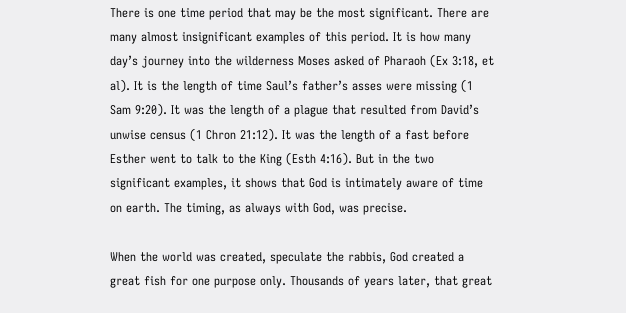There is one time period that may be the most significant. There are many almost insignificant examples of this period. It is how many day’s journey into the wilderness Moses asked of Pharaoh (Ex 3:18, et al). It is the length of time Saul’s father’s asses were missing (1 Sam 9:20). It was the length of a plague that resulted from David’s unwise census (1 Chron 21:12). It was the length of a fast before Esther went to talk to the King (Esth 4:16). But in the two significant examples, it shows that God is intimately aware of time on earth. The timing, as always with God, was precise.

When the world was created, speculate the rabbis, God created a great fish for one purpose only. Thousands of years later, that great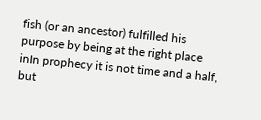fish (or an ancestor) fulfilled his purpose by being at the right place inIn prophecy it is not time and a half, but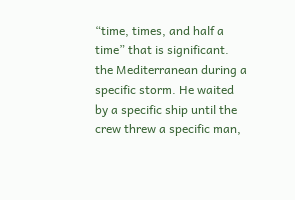“time, times, and half a time” that is significant. the Mediterranean during a specific storm. He waited by a specific ship until the crew threw a specific man,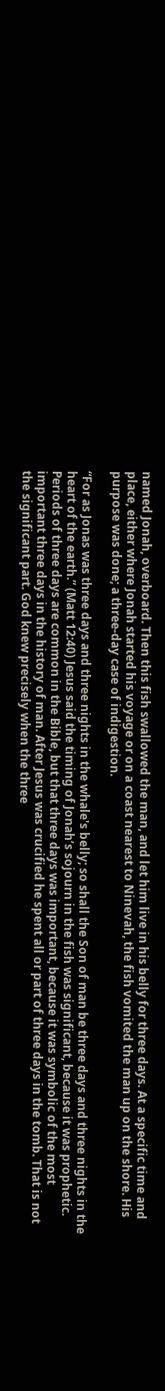named Jonah, overboard. Then this fish swallowed the man, and let him live in his belly for three days. At a specific time and place, either where Jonah started his voyage or on a coast nearest to Ninevah, the fish vomited the man up on the shore. His purpose was done; a three-day case of indigestion.

“For as Jonas was three days and three nights in the whale's belly; so shall the Son of man be three days and three nights in the heart of the earth.” (Matt 12:40) Jesus said the timing of Jonah’s sojourn in the fish was significant, because it was prophetic. Periods of three days are common in the Bible, but that three days was important, because it was symbolic of the most important three days in the history of man. After Jesus was crucified he spent all or part of three days in the tomb. That is not the significant part. God knew precisely when the three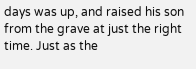days was up, and raised his son from the grave at just the right time. Just as the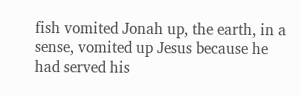fish vomited Jonah up, the earth, in a sense, vomited up Jesus because he had served his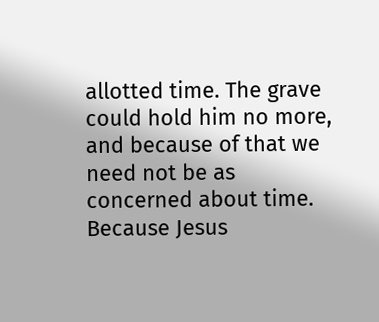allotted time. The grave could hold him no more, and because of that we need not be as concerned about time. Because Jesus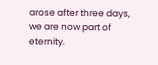arose after three days, we are now part of eternity.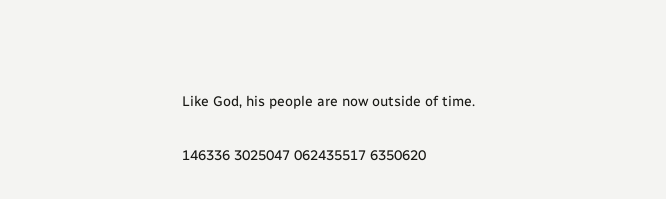Like God, his people are now outside of time.

146336 3025047 062435517 6350620